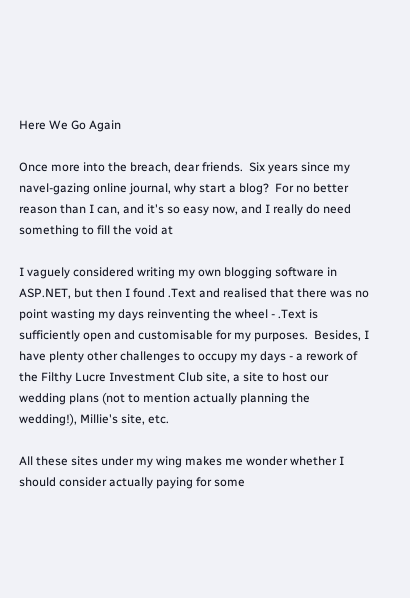Here We Go Again

Once more into the breach, dear friends.  Six years since my navel-gazing online journal, why start a blog?  For no better reason than I can, and it's so easy now, and I really do need something to fill the void at

I vaguely considered writing my own blogging software in ASP.NET, but then I found .Text and realised that there was no point wasting my days reinventing the wheel - .Text is sufficiently open and customisable for my purposes.  Besides, I have plenty other challenges to occupy my days - a rework of the Filthy Lucre Investment Club site, a site to host our wedding plans (not to mention actually planning the wedding!), Millie's site, etc.

All these sites under my wing makes me wonder whether I should consider actually paying for some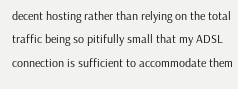decent hosting rather than relying on the total traffic being so pitifully small that my ADSL connection is sufficient to accommodate them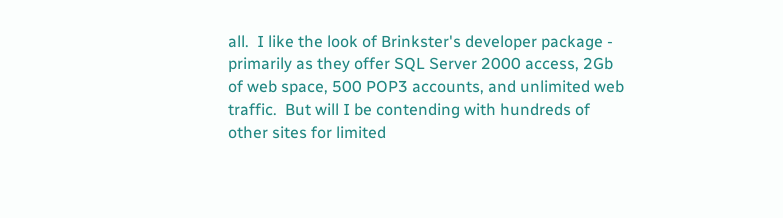all.  I like the look of Brinkster's developer package - primarily as they offer SQL Server 2000 access, 2Gb of web space, 500 POP3 accounts, and unlimited web traffic.  But will I be contending with hundreds of other sites for limited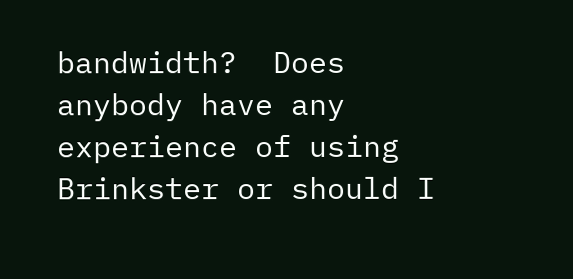bandwidth?  Does anybody have any experience of using Brinkster or should I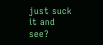just suck it and see?